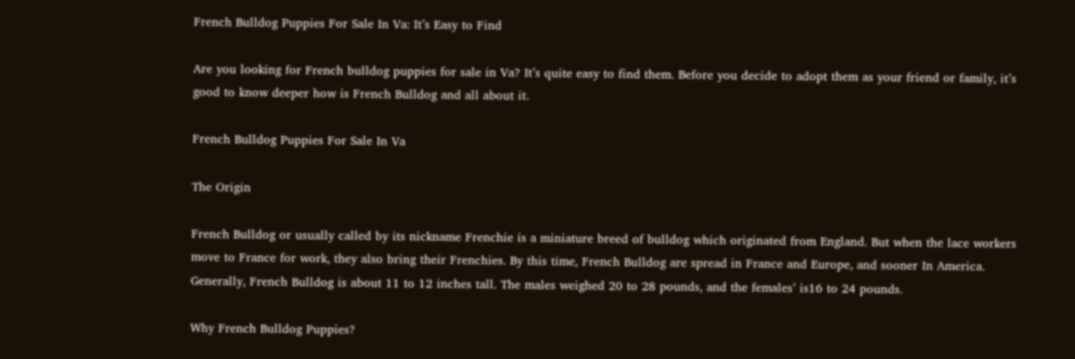French Bulldog Puppies For Sale In Va: It’s Easy to Find

Are you looking for French bulldog puppies for sale in Va? It’s quite easy to find them. Before you decide to adopt them as your friend or family, it’s good to know deeper how is French Bulldog and all about it.

French Bulldog Puppies For Sale In Va

The Origin

French Bulldog or usually called by its nickname Frenchie is a miniature breed of bulldog which originated from England. But when the lace workers move to France for work, they also bring their Frenchies. By this time, French Bulldog are spread in France and Europe, and sooner In America.
Generally, French Bulldog is about 11 to 12 inches tall. The males weighed 20 to 28 pounds, and the females’ is16 to 24 pounds.

Why French Bulldog Puppies?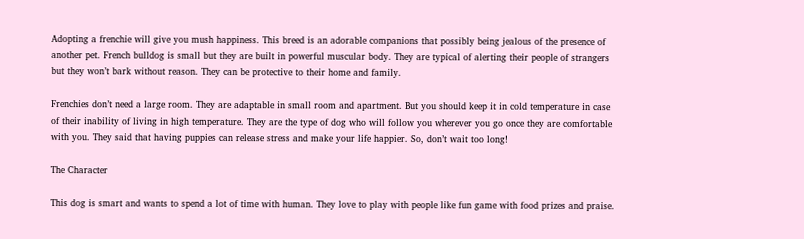Adopting a frenchie will give you mush happiness. This breed is an adorable companions that possibly being jealous of the presence of another pet. French bulldog is small but they are built in powerful muscular body. They are typical of alerting their people of strangers but they won’t bark without reason. They can be protective to their home and family.

Frenchies don’t need a large room. They are adaptable in small room and apartment. But you should keep it in cold temperature in case of their inability of living in high temperature. They are the type of dog who will follow you wherever you go once they are comfortable with you. They said that having puppies can release stress and make your life happier. So, don’t wait too long!

The Character

This dog is smart and wants to spend a lot of time with human. They love to play with people like fun game with food prizes and praise.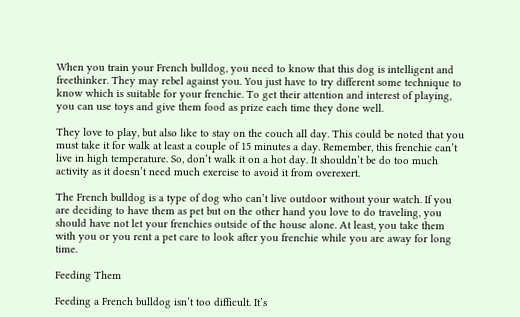When you train your French bulldog, you need to know that this dog is intelligent and freethinker. They may rebel against you. You just have to try different some technique to know which is suitable for your frenchie. To get their attention and interest of playing, you can use toys and give them food as prize each time they done well.

They love to play, but also like to stay on the couch all day. This could be noted that you must take it for walk at least a couple of 15 minutes a day. Remember, this frenchie can’t live in high temperature. So, don’t walk it on a hot day. It shouldn’t be do too much activity as it doesn’t need much exercise to avoid it from overexert.

The French bulldog is a type of dog who can’t live outdoor without your watch. If you are deciding to have them as pet but on the other hand you love to do traveling, you should have not let your frenchies outside of the house alone. At least, you take them with you or you rent a pet care to look after you frenchie while you are away for long time.

Feeding Them

Feeding a French bulldog isn’t too difficult. It’s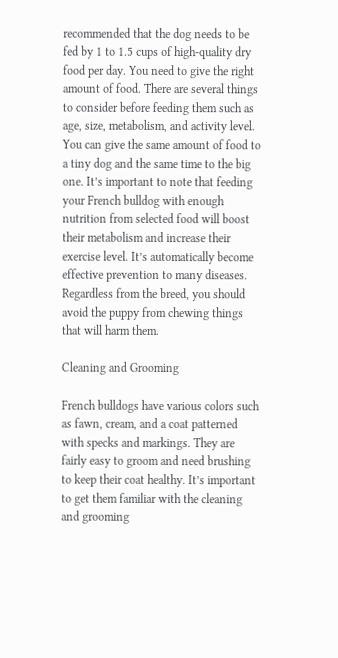recommended that the dog needs to be fed by 1 to 1.5 cups of high-quality dry food per day. You need to give the right amount of food. There are several things to consider before feeding them such as age, size, metabolism, and activity level. You can give the same amount of food to a tiny dog and the same time to the big one. It’s important to note that feeding your French bulldog with enough nutrition from selected food will boost their metabolism and increase their exercise level. It’s automatically become effective prevention to many diseases. Regardless from the breed, you should avoid the puppy from chewing things that will harm them.

Cleaning and Grooming

French bulldogs have various colors such as fawn, cream, and a coat patterned with specks and markings. They are fairly easy to groom and need brushing to keep their coat healthy. It’s important to get them familiar with the cleaning and grooming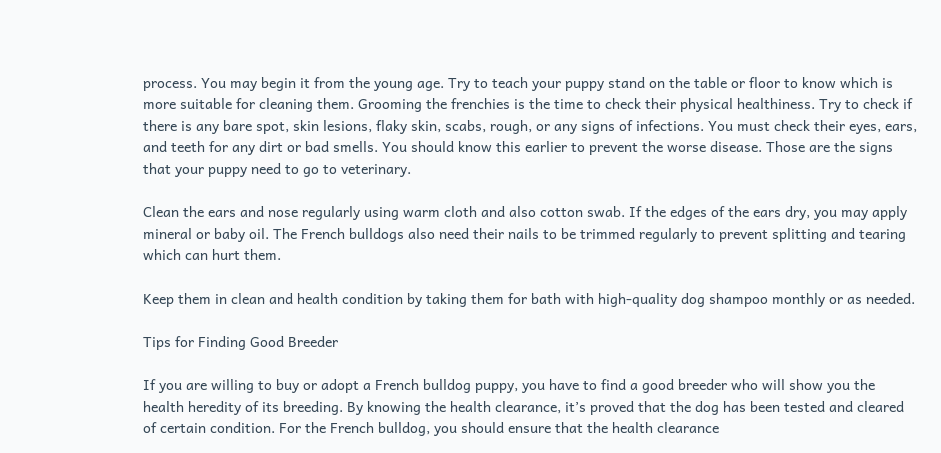process. You may begin it from the young age. Try to teach your puppy stand on the table or floor to know which is more suitable for cleaning them. Grooming the frenchies is the time to check their physical healthiness. Try to check if there is any bare spot, skin lesions, flaky skin, scabs, rough, or any signs of infections. You must check their eyes, ears, and teeth for any dirt or bad smells. You should know this earlier to prevent the worse disease. Those are the signs that your puppy need to go to veterinary.

Clean the ears and nose regularly using warm cloth and also cotton swab. If the edges of the ears dry, you may apply mineral or baby oil. The French bulldogs also need their nails to be trimmed regularly to prevent splitting and tearing which can hurt them.

Keep them in clean and health condition by taking them for bath with high-quality dog shampoo monthly or as needed.

Tips for Finding Good Breeder

If you are willing to buy or adopt a French bulldog puppy, you have to find a good breeder who will show you the health heredity of its breeding. By knowing the health clearance, it’s proved that the dog has been tested and cleared of certain condition. For the French bulldog, you should ensure that the health clearance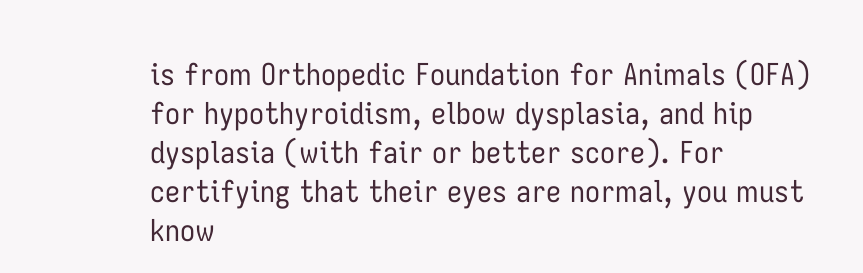is from Orthopedic Foundation for Animals (OFA) for hypothyroidism, elbow dysplasia, and hip dysplasia (with fair or better score). For certifying that their eyes are normal, you must know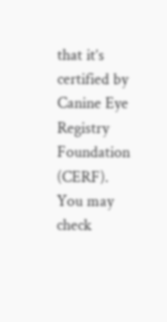that it’s certified by Canine Eye Registry Foundation (CERF). You may check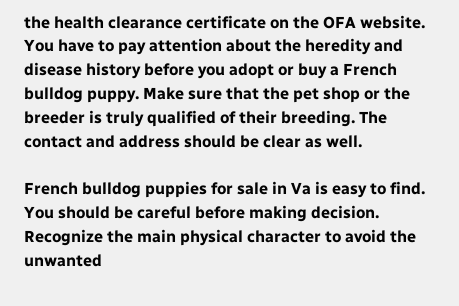the health clearance certificate on the OFA website. You have to pay attention about the heredity and disease history before you adopt or buy a French bulldog puppy. Make sure that the pet shop or the breeder is truly qualified of their breeding. The contact and address should be clear as well.

French bulldog puppies for sale in Va is easy to find. You should be careful before making decision. Recognize the main physical character to avoid the unwanted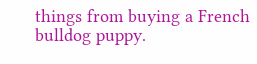things from buying a French bulldog puppy.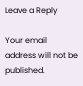Leave a Reply

Your email address will not be published.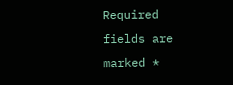Required fields are marked *